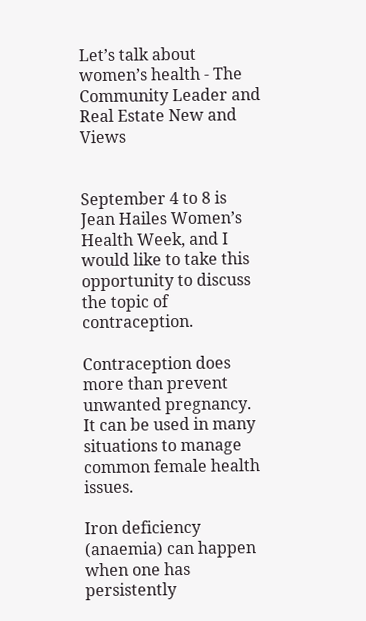Let’s talk about women’s health - The Community Leader and Real Estate New and Views


September 4 to 8 is Jean Hailes Women’s Health Week, and I would like to take this opportunity to discuss the topic of contraception.

Contraception does more than prevent unwanted pregnancy. It can be used in many situations to manage common female health issues.

Iron deficiency (anaemia) can happen when one has persistently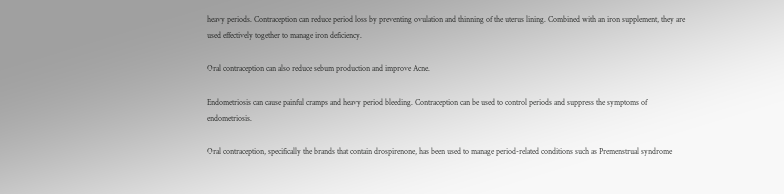heavy periods. Contraception can reduce period loss by preventing ovulation and thinning of the uterus lining. Combined with an iron supplement, they are used effectively together to manage iron deficiency.

Oral contraception can also reduce sebum production and improve Acne.

Endometriosis can cause painful cramps and heavy period bleeding. Contraception can be used to control periods and suppress the symptoms of endometriosis.

Oral contraception, specifically the brands that contain drospirenone, has been used to manage period-related conditions such as Premenstrual syndrome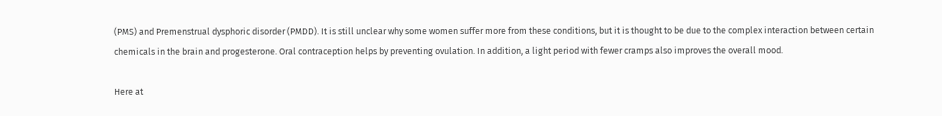(PMS) and Premenstrual dysphoric disorder (PMDD). It is still unclear why some women suffer more from these conditions, but it is thought to be due to the complex interaction between certain chemicals in the brain and progesterone. Oral contraception helps by preventing ovulation. In addition, a light period with fewer cramps also improves the overall mood.

Here at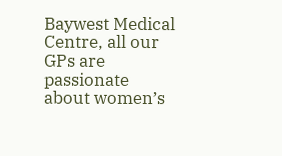Baywest Medical Centre, all our GPs are passionate about women’s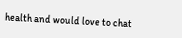health and would love to chat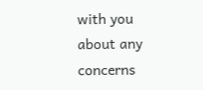with you about any concerns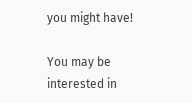you might have!

You may be interested in